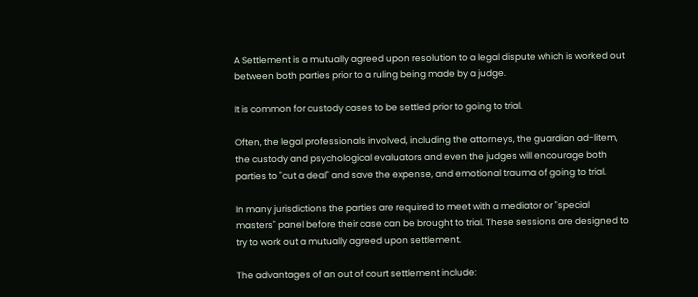A Settlement is a mutually agreed upon resolution to a legal dispute which is worked out between both parties prior to a ruling being made by a judge.

It is common for custody cases to be settled prior to going to trial.

Often, the legal professionals involved, including the attorneys, the guardian ad-litem, the custody and psychological evaluators and even the judges will encourage both parties to "cut a deal" and save the expense, and emotional trauma of going to trial.

In many jurisdictions the parties are required to meet with a mediator or "special masters" panel before their case can be brought to trial. These sessions are designed to try to work out a mutually agreed upon settlement.

The advantages of an out of court settlement include: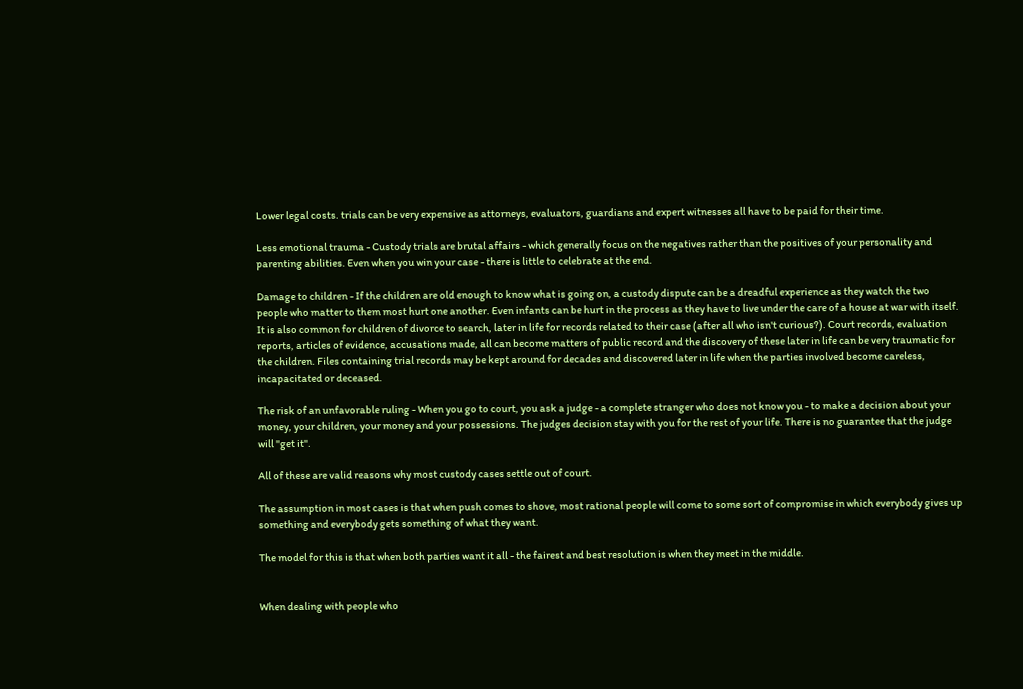Lower legal costs. trials can be very expensive as attorneys, evaluators, guardians and expert witnesses all have to be paid for their time.

Less emotional trauma - Custody trials are brutal affairs - which generally focus on the negatives rather than the positives of your personality and parenting abilities. Even when you win your case - there is little to celebrate at the end.

Damage to children - If the children are old enough to know what is going on, a custody dispute can be a dreadful experience as they watch the two people who matter to them most hurt one another. Even infants can be hurt in the process as they have to live under the care of a house at war with itself. It is also common for children of divorce to search, later in life for records related to their case (after all who isn't curious?). Court records, evaluation reports, articles of evidence, accusations made, all can become matters of public record and the discovery of these later in life can be very traumatic for the children. Files containing trial records may be kept around for decades and discovered later in life when the parties involved become careless, incapacitated or deceased.

The risk of an unfavorable ruling - When you go to court, you ask a judge - a complete stranger who does not know you - to make a decision about your money, your children, your money and your possessions. The judges decision stay with you for the rest of your life. There is no guarantee that the judge will "get it".

All of these are valid reasons why most custody cases settle out of court.

The assumption in most cases is that when push comes to shove, most rational people will come to some sort of compromise in which everybody gives up something and everybody gets something of what they want.

The model for this is that when both parties want it all - the fairest and best resolution is when they meet in the middle.


When dealing with people who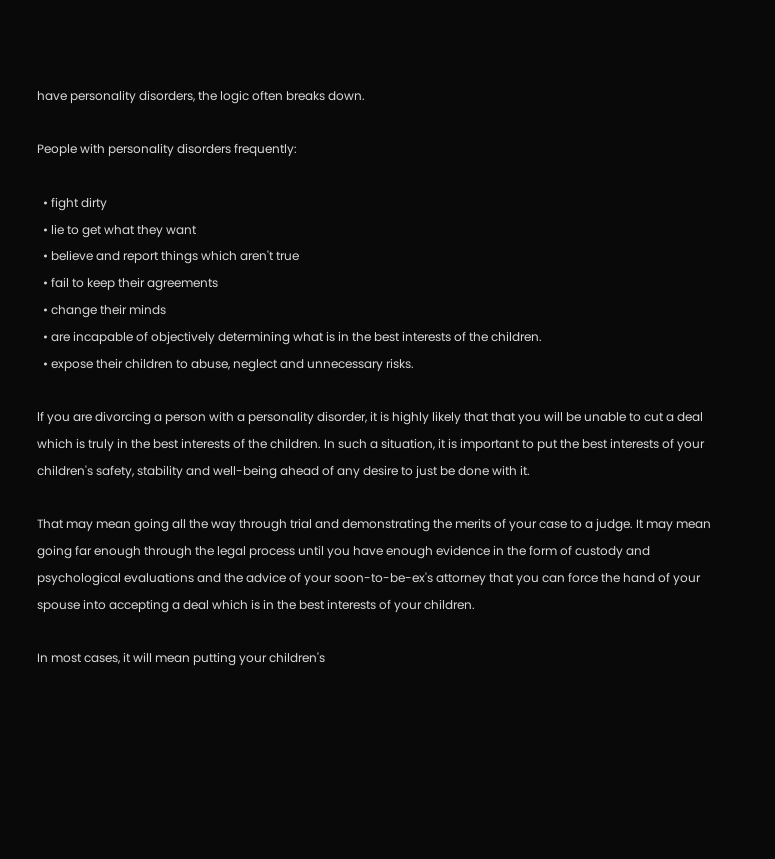have personality disorders, the logic often breaks down.

People with personality disorders frequently:

  • fight dirty
  • lie to get what they want
  • believe and report things which aren't true
  • fail to keep their agreements
  • change their minds
  • are incapable of objectively determining what is in the best interests of the children.
  • expose their children to abuse, neglect and unnecessary risks.

lf you are divorcing a person with a personality disorder, it is highly likely that that you will be unable to cut a deal which is truly in the best interests of the children. In such a situation, it is important to put the best interests of your children's safety, stability and well-being ahead of any desire to just be done with it.

That may mean going all the way through trial and demonstrating the merits of your case to a judge. It may mean going far enough through the legal process until you have enough evidence in the form of custody and psychological evaluations and the advice of your soon-to-be-ex's attorney that you can force the hand of your spouse into accepting a deal which is in the best interests of your children.

In most cases, it will mean putting your children's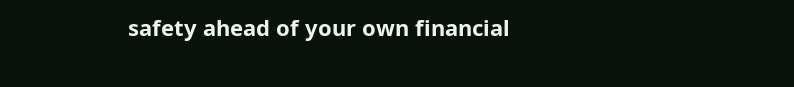safety ahead of your own financial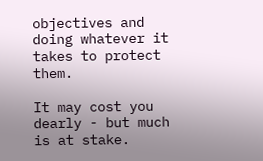objectives and doing whatever it takes to protect them.

It may cost you dearly - but much is at stake.